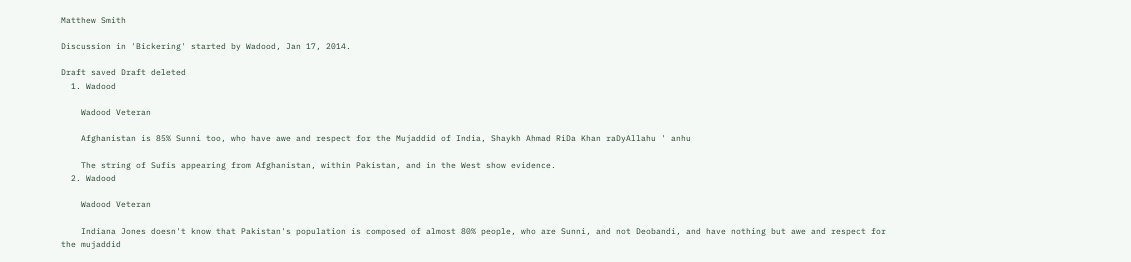Matthew Smith

Discussion in 'Bickering' started by Wadood, Jan 17, 2014.

Draft saved Draft deleted
  1. Wadood

    Wadood Veteran

    Afghanistan is 85% Sunni too, who have awe and respect for the Mujaddid of India, Shaykh Ahmad RiDa Khan raDyAllahu ' anhu

    The string of Sufis appearing from Afghanistan, within Pakistan, and in the West show evidence.
  2. Wadood

    Wadood Veteran

    Indiana Jones doesn't know that Pakistan's population is composed of almost 80% people, who are Sunni, and not Deobandi, and have nothing but awe and respect for the mujaddid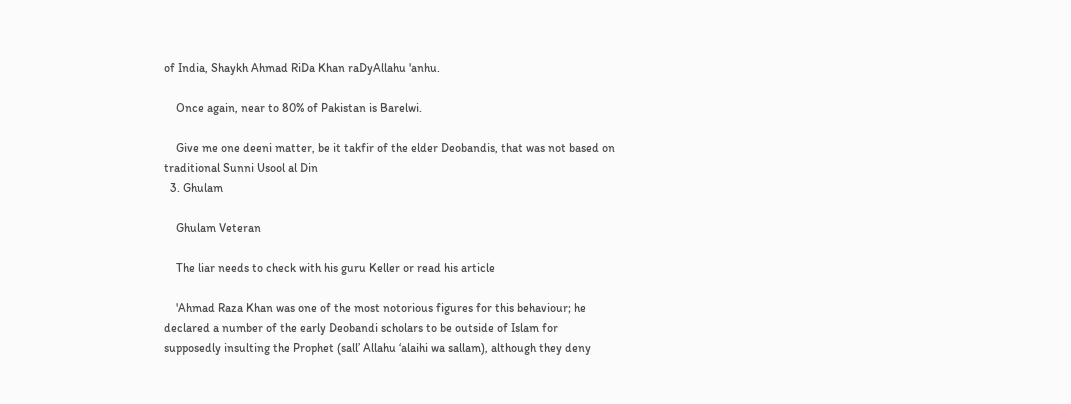of India, Shaykh Ahmad RiDa Khan raDyAllahu 'anhu.

    Once again, near to 80% of Pakistan is Barelwi.

    Give me one deeni matter, be it takfir of the elder Deobandis, that was not based on traditional Sunni Usool al Din
  3. Ghulam

    Ghulam Veteran

    The liar needs to check with his guru Keller or read his article

    'Ahmad Raza Khan was one of the most notorious figures for this behaviour; he declared a number of the early Deobandi scholars to be outside of Islam for supposedly insulting the Prophet (sall’ Allahu ‘alaihi wa sallam), although they deny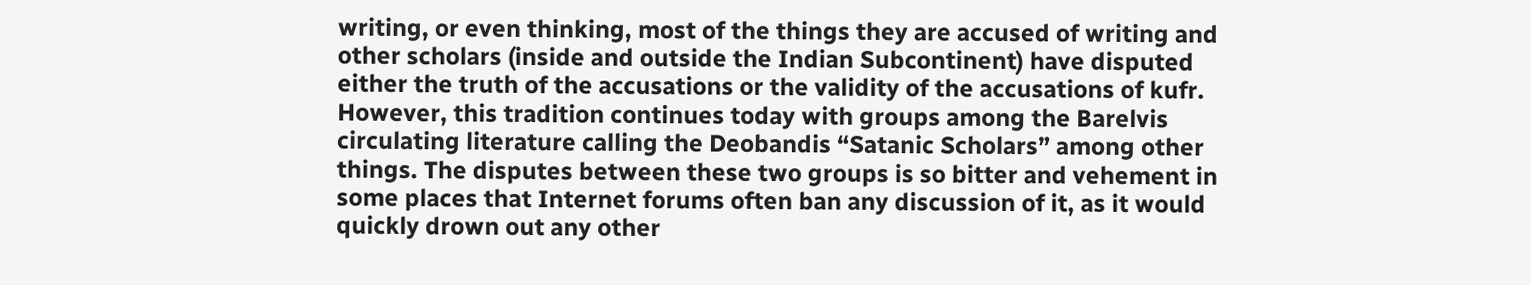writing, or even thinking, most of the things they are accused of writing and other scholars (inside and outside the Indian Subcontinent) have disputed either the truth of the accusations or the validity of the accusations of kufr. However, this tradition continues today with groups among the Barelvis circulating literature calling the Deobandis “Satanic Scholars” among other things. The disputes between these two groups is so bitter and vehement in some places that Internet forums often ban any discussion of it, as it would quickly drown out any other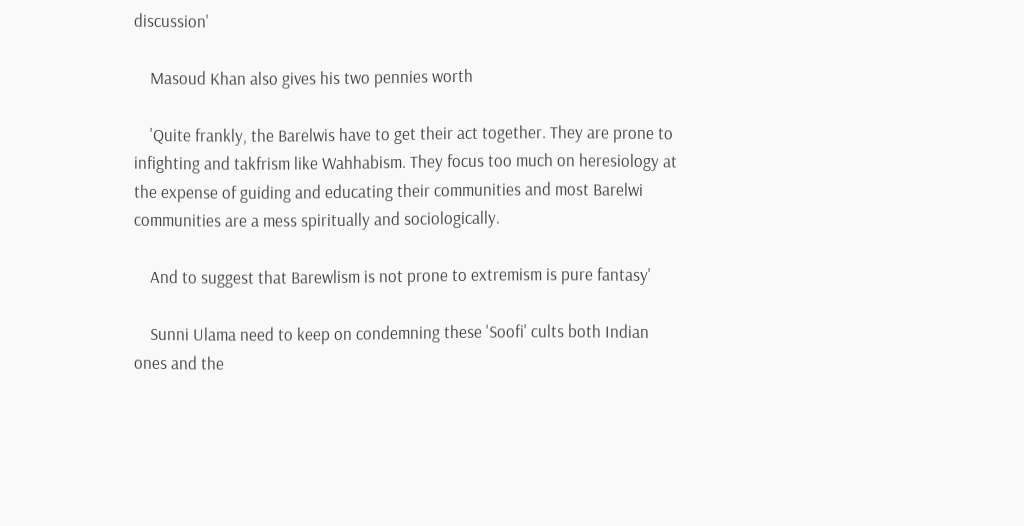discussion'

    Masoud Khan also gives his two pennies worth

    'Quite frankly, the Barelwis have to get their act together. They are prone to infighting and takfrism like Wahhabism. They focus too much on heresiology at the expense of guiding and educating their communities and most Barelwi communities are a mess spiritually and sociologically.

    And to suggest that Barewlism is not prone to extremism is pure fantasy'

    Sunni Ulama need to keep on condemning these 'Soofi' cults both Indian ones and the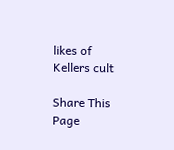likes of Kellers cult

Share This Page